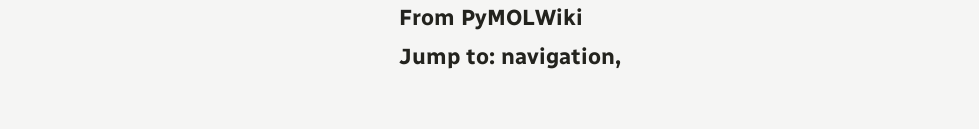From PyMOLWiki
Jump to: navigation,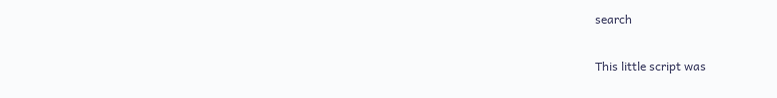search

This little script was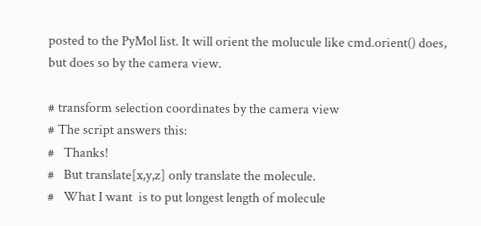posted to the PyMol list. It will orient the molucule like cmd.orient() does, but does so by the camera view.

# transform selection coordinates by the camera view
# The script answers this:
#   Thanks!
#   But translate[x,y,z] only translate the molecule.
#   What I want  is to put longest length of molecule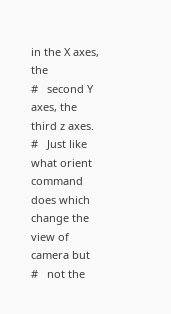in the X axes, the
#   second Y axes, the third z axes.
#   Just like what orient command does which change the view of camera but
#   not the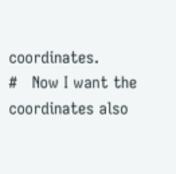coordinates.
#   Now I want the coordinates also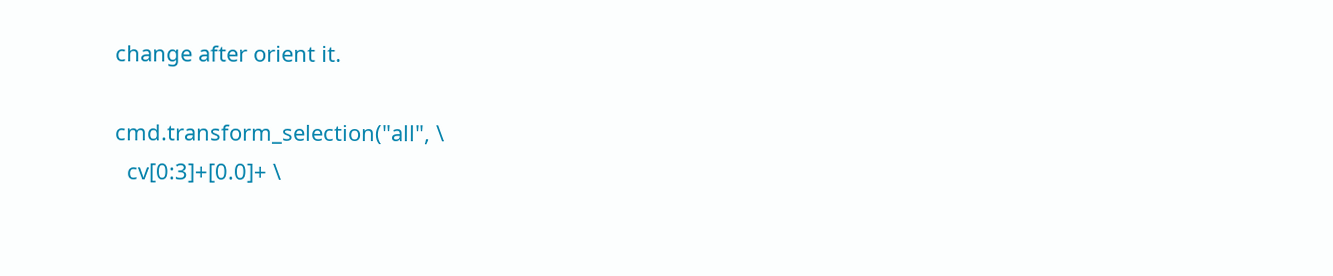change after orient it.

cmd.transform_selection("all", \
  cv[0:3]+[0.0]+ \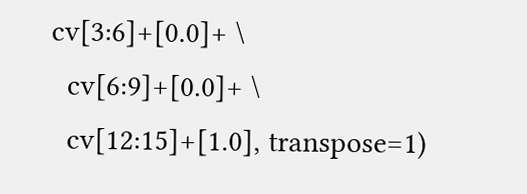cv[3:6]+[0.0]+ \
  cv[6:9]+[0.0]+ \
  cv[12:15]+[1.0], transpose=1)